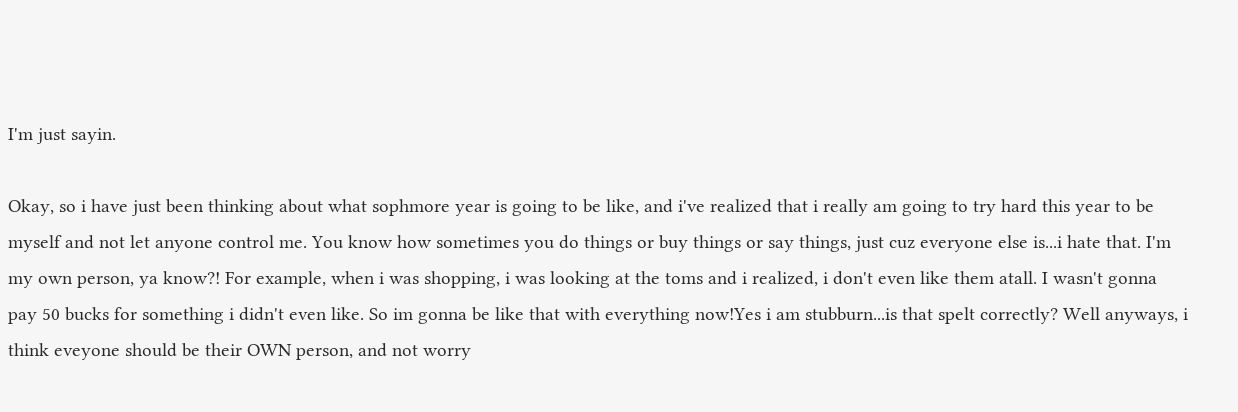I'm just sayin.

Okay, so i have just been thinking about what sophmore year is going to be like, and i've realized that i really am going to try hard this year to be myself and not let anyone control me. You know how sometimes you do things or buy things or say things, just cuz everyone else is...i hate that. I'm my own person, ya know?! For example, when i was shopping, i was looking at the toms and i realized, i don't even like them atall. I wasn't gonna pay 50 bucks for something i didn't even like. So im gonna be like that with everything now!Yes i am stubburn...is that spelt correctly? Well anyways, i think eveyone should be their OWN person, and not worry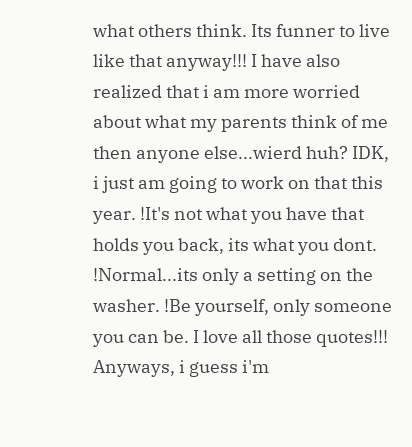what others think. Its funner to live like that anyway!!! I have also realized that i am more worried about what my parents think of me then anyone else...wierd huh? IDK, i just am going to work on that this year. !It's not what you have that holds you back, its what you dont. !Normal...its only a setting on the washer. !Be yourself, only someone you can be. I love all those quotes!!! Anyways, i guess i'm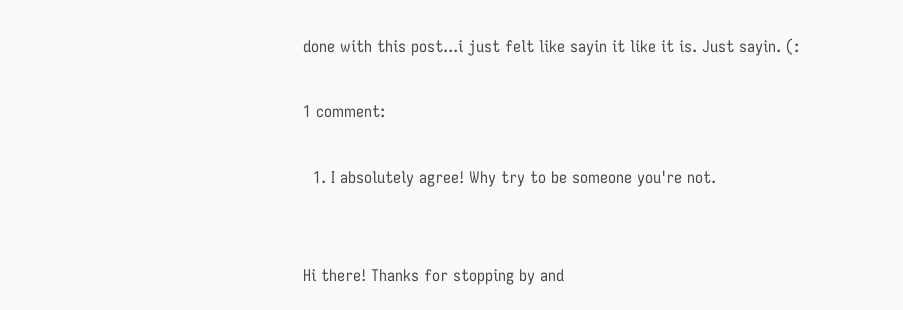done with this post...i just felt like sayin it like it is. Just sayin. (:

1 comment:

  1. I absolutely agree! Why try to be someone you're not.


Hi there! Thanks for stopping by and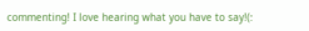commenting! I love hearing what you have to say!(: